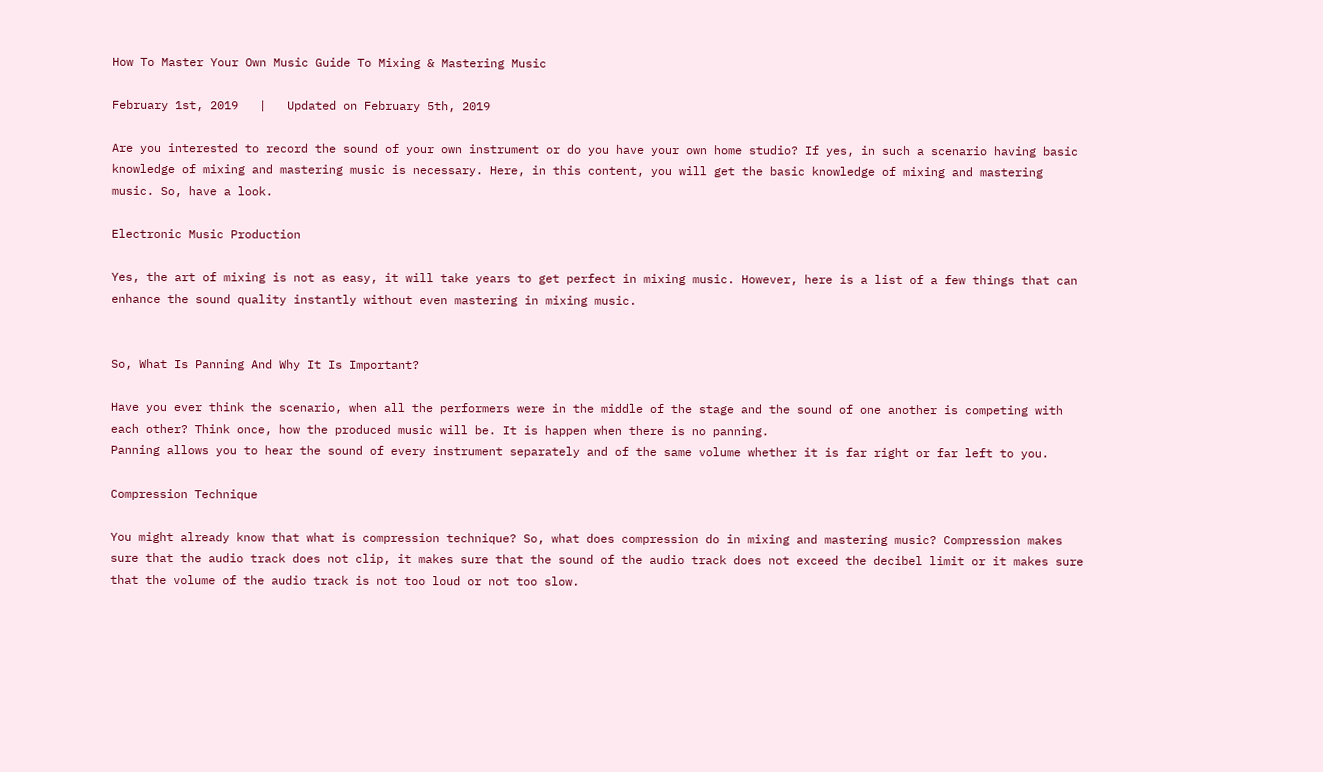How To Master Your Own Music Guide To Mixing & Mastering Music

February 1st, 2019   |   Updated on February 5th, 2019

Are you interested to record the sound of your own instrument or do you have your own home studio? If yes, in such a scenario having basic knowledge of mixing and mastering music is necessary. Here, in this content, you will get the basic knowledge of mixing and mastering music. So, have a look.

Electronic Music Production

Yes, the art of mixing is not as easy, it will take years to get perfect in mixing music. However, here is a list of a few things that can enhance the sound quality instantly without even mastering in mixing music.


So, What Is Panning And Why It Is Important?

Have you ever think the scenario, when all the performers were in the middle of the stage and the sound of one another is competing with each other? Think once, how the produced music will be. It is happen when there is no panning.
Panning allows you to hear the sound of every instrument separately and of the same volume whether it is far right or far left to you.

Compression Technique

You might already know that what is compression technique? So, what does compression do in mixing and mastering music? Compression makes sure that the audio track does not clip, it makes sure that the sound of the audio track does not exceed the decibel limit or it makes sure that the volume of the audio track is not too loud or not too slow.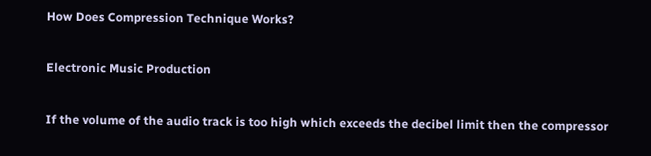How Does Compression Technique Works?

Electronic Music Production

If the volume of the audio track is too high which exceeds the decibel limit then the compressor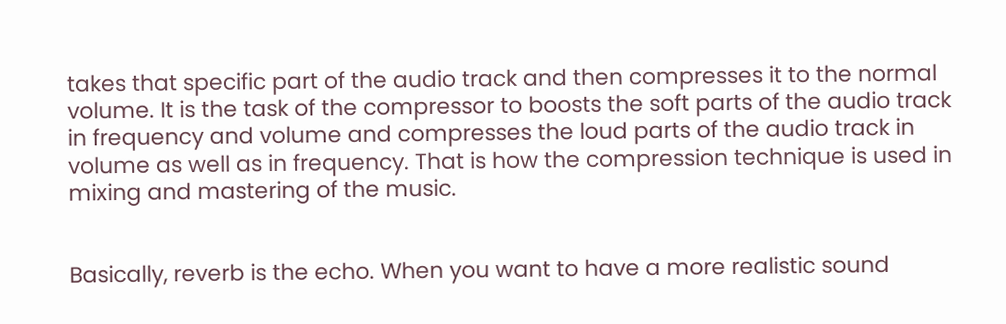takes that specific part of the audio track and then compresses it to the normal volume. It is the task of the compressor to boosts the soft parts of the audio track in frequency and volume and compresses the loud parts of the audio track in volume as well as in frequency. That is how the compression technique is used in mixing and mastering of the music.


Basically, reverb is the echo. When you want to have a more realistic sound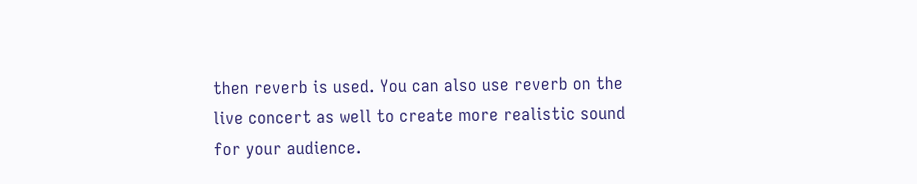then reverb is used. You can also use reverb on the live concert as well to create more realistic sound for your audience.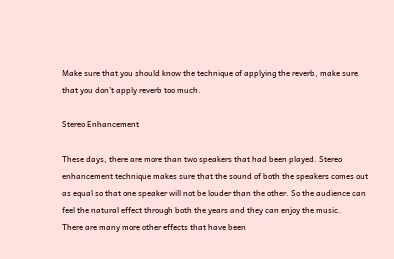Make sure that you should know the technique of applying the reverb, make sure that you don’t apply reverb too much.

Stereo Enhancement

These days, there are more than two speakers that had been played. Stereo enhancement technique makes sure that the sound of both the speakers comes out as equal so that one speaker will not be louder than the other. So the audience can feel the natural effect through both the years and they can enjoy the music.
There are many more other effects that have been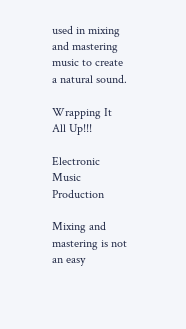used in mixing and mastering music to create a natural sound.

Wrapping It All Up!!!

Electronic Music Production

Mixing and mastering is not an easy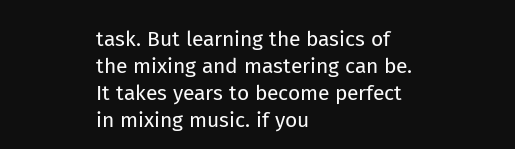task. But learning the basics of the mixing and mastering can be. It takes years to become perfect in mixing music. if you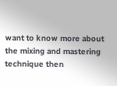want to know more about the mixing and mastering technique then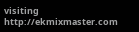visiting http://ekmixmaster.com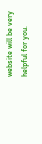website will be very helpful for you.